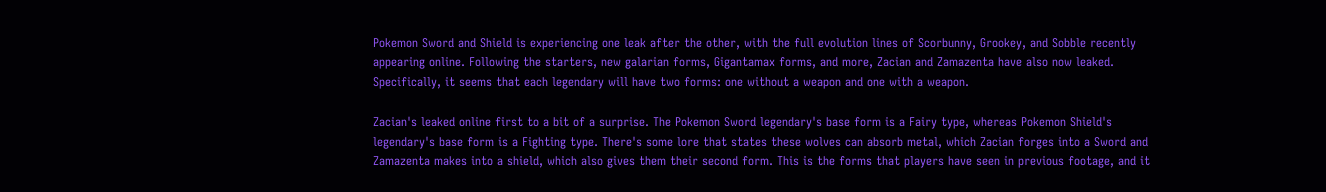Pokemon Sword and Shield is experiencing one leak after the other, with the full evolution lines of Scorbunny, Grookey, and Sobble recently appearing online. Following the starters, new galarian forms, Gigantamax forms, and more, Zacian and Zamazenta have also now leaked. Specifically, it seems that each legendary will have two forms: one without a weapon and one with a weapon.

Zacian's leaked online first to a bit of a surprise. The Pokemon Sword legendary's base form is a Fairy type, whereas Pokemon Shield's legendary's base form is a Fighting type. There's some lore that states these wolves can absorb metal, which Zacian forges into a Sword and Zamazenta makes into a shield, which also gives them their second form. This is the forms that players have seen in previous footage, and it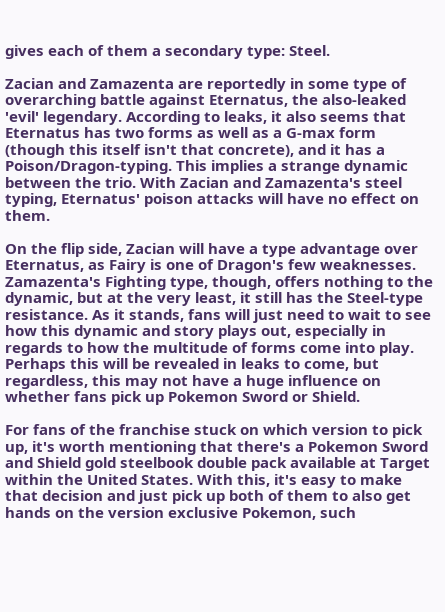gives each of them a secondary type: Steel.

Zacian and Zamazenta are reportedly in some type of overarching battle against Eternatus, the also-leaked 'evil' legendary. According to leaks, it also seems that Eternatus has two forms as well as a G-max form (though this itself isn't that concrete), and it has a Poison/Dragon-typing. This implies a strange dynamic between the trio. With Zacian and Zamazenta's steel typing, Eternatus' poison attacks will have no effect on them.

On the flip side, Zacian will have a type advantage over Eternatus, as Fairy is one of Dragon's few weaknesses. Zamazenta's Fighting type, though, offers nothing to the dynamic, but at the very least, it still has the Steel-type resistance. As it stands, fans will just need to wait to see how this dynamic and story plays out, especially in regards to how the multitude of forms come into play. Perhaps this will be revealed in leaks to come, but regardless, this may not have a huge influence on whether fans pick up Pokemon Sword or Shield.

For fans of the franchise stuck on which version to pick up, it's worth mentioning that there's a Pokemon Sword and Shield gold steelbook double pack available at Target within the United States. With this, it's easy to make that decision and just pick up both of them to also get hands on the version exclusive Pokemon, such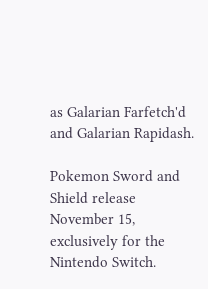as Galarian Farfetch'd and Galarian Rapidash.

Pokemon Sword and Shield release November 15, exclusively for the Nintendo Switch.